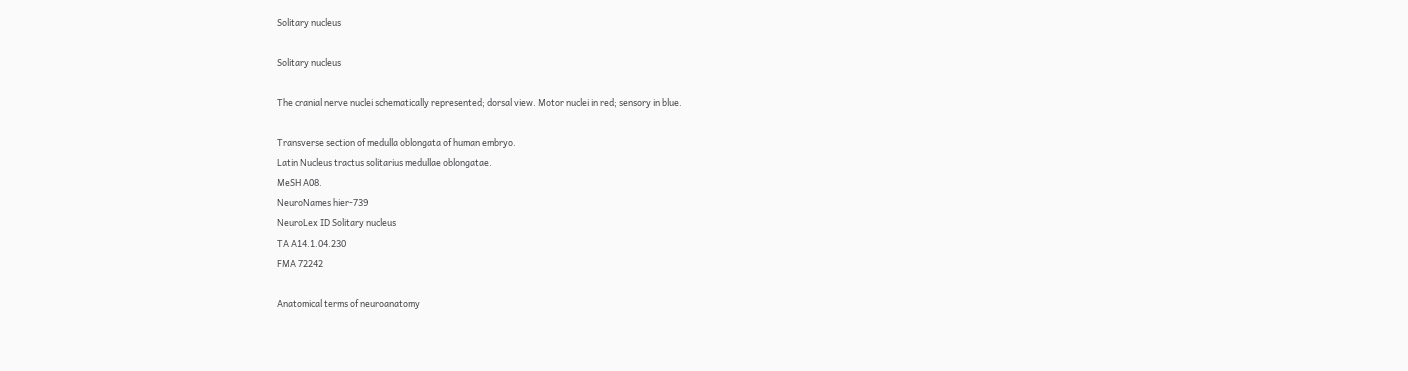Solitary nucleus

Solitary nucleus

The cranial nerve nuclei schematically represented; dorsal view. Motor nuclei in red; sensory in blue.

Transverse section of medulla oblongata of human embryo.
Latin Nucleus tractus solitarius medullae oblongatae.
MeSH A08.
NeuroNames hier-739
NeuroLex ID Solitary nucleus
TA A14.1.04.230
FMA 72242

Anatomical terms of neuroanatomy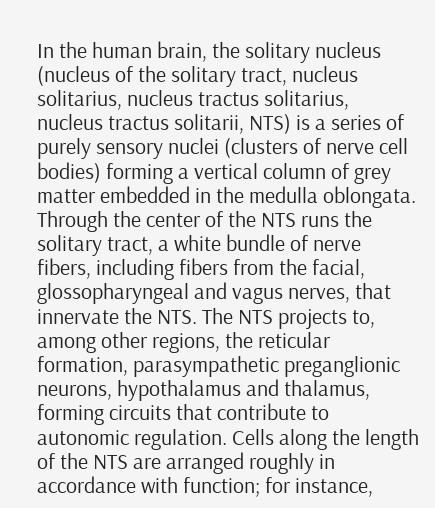In the human brain, the solitary nucleus (nucleus of the solitary tract, nucleus solitarius, nucleus tractus solitarius, nucleus tractus solitarii, NTS) is a series of purely sensory nuclei (clusters of nerve cell bodies) forming a vertical column of grey matter embedded in the medulla oblongata. Through the center of the NTS runs the solitary tract, a white bundle of nerve fibers, including fibers from the facial, glossopharyngeal and vagus nerves, that innervate the NTS. The NTS projects to, among other regions, the reticular formation, parasympathetic preganglionic neurons, hypothalamus and thalamus, forming circuits that contribute to autonomic regulation. Cells along the length of the NTS are arranged roughly in accordance with function; for instance,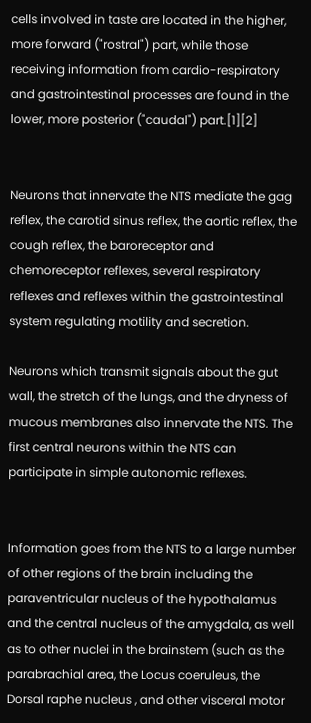cells involved in taste are located in the higher, more forward ("rostral") part, while those receiving information from cardio-respiratory and gastrointestinal processes are found in the lower, more posterior ("caudal") part.[1][2]


Neurons that innervate the NTS mediate the gag reflex, the carotid sinus reflex, the aortic reflex, the cough reflex, the baroreceptor and chemoreceptor reflexes, several respiratory reflexes and reflexes within the gastrointestinal system regulating motility and secretion.

Neurons which transmit signals about the gut wall, the stretch of the lungs, and the dryness of mucous membranes also innervate the NTS. The first central neurons within the NTS can participate in simple autonomic reflexes.


Information goes from the NTS to a large number of other regions of the brain including the paraventricular nucleus of the hypothalamus and the central nucleus of the amygdala, as well as to other nuclei in the brainstem (such as the parabrachial area, the Locus coeruleus, the Dorsal raphe nucleus , and other visceral motor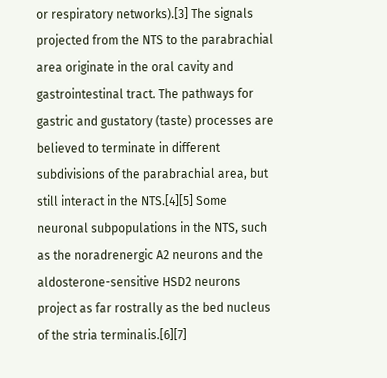or respiratory networks).[3] The signals projected from the NTS to the parabrachial area originate in the oral cavity and gastrointestinal tract. The pathways for gastric and gustatory (taste) processes are believed to terminate in different subdivisions of the parabrachial area, but still interact in the NTS.[4][5] Some neuronal subpopulations in the NTS, such as the noradrenergic A2 neurons and the aldosterone-sensitive HSD2 neurons project as far rostrally as the bed nucleus of the stria terminalis.[6][7]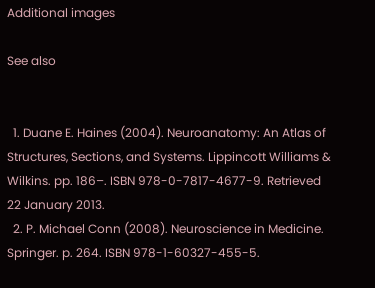Additional images

See also


  1. Duane E. Haines (2004). Neuroanatomy: An Atlas of Structures, Sections, and Systems. Lippincott Williams & Wilkins. pp. 186–. ISBN 978-0-7817-4677-9. Retrieved 22 January 2013.
  2. P. Michael Conn (2008). Neuroscience in Medicine. Springer. p. 264. ISBN 978-1-60327-455-5.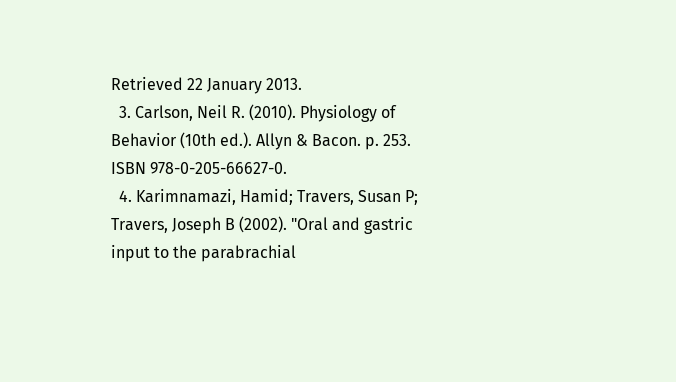Retrieved 22 January 2013.
  3. Carlson, Neil R. (2010). Physiology of Behavior (10th ed.). Allyn & Bacon. p. 253. ISBN 978-0-205-66627-0.
  4. Karimnamazi, Hamid; Travers, Susan P; Travers, Joseph B (2002). "Oral and gastric input to the parabrachial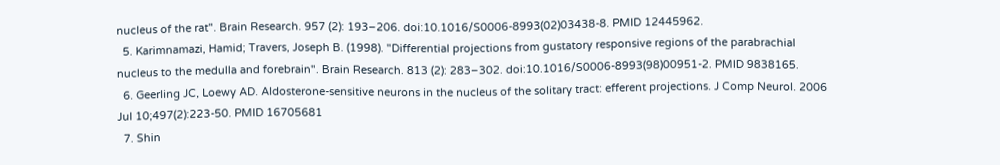nucleus of the rat". Brain Research. 957 (2): 193–206. doi:10.1016/S0006-8993(02)03438-8. PMID 12445962.
  5. Karimnamazi, Hamid; Travers, Joseph B. (1998). "Differential projections from gustatory responsive regions of the parabrachial nucleus to the medulla and forebrain". Brain Research. 813 (2): 283–302. doi:10.1016/S0006-8993(98)00951-2. PMID 9838165.
  6. Geerling JC, Loewy AD. Aldosterone-sensitive neurons in the nucleus of the solitary tract: efferent projections. J Comp Neurol. 2006 Jul 10;497(2):223-50. PMID 16705681
  7. Shin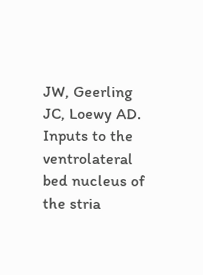JW, Geerling JC, Loewy AD. Inputs to the ventrolateral bed nucleus of the stria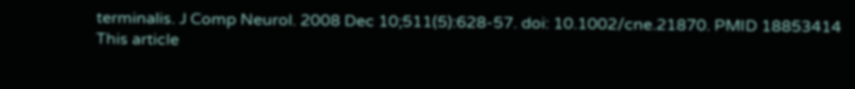terminalis. J Comp Neurol. 2008 Dec 10;511(5):628-57. doi: 10.1002/cne.21870. PMID 18853414
This article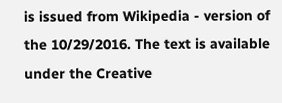is issued from Wikipedia - version of the 10/29/2016. The text is available under the Creative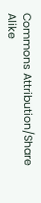Commons Attribution/Share Alike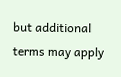but additional terms may apply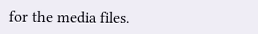for the media files.